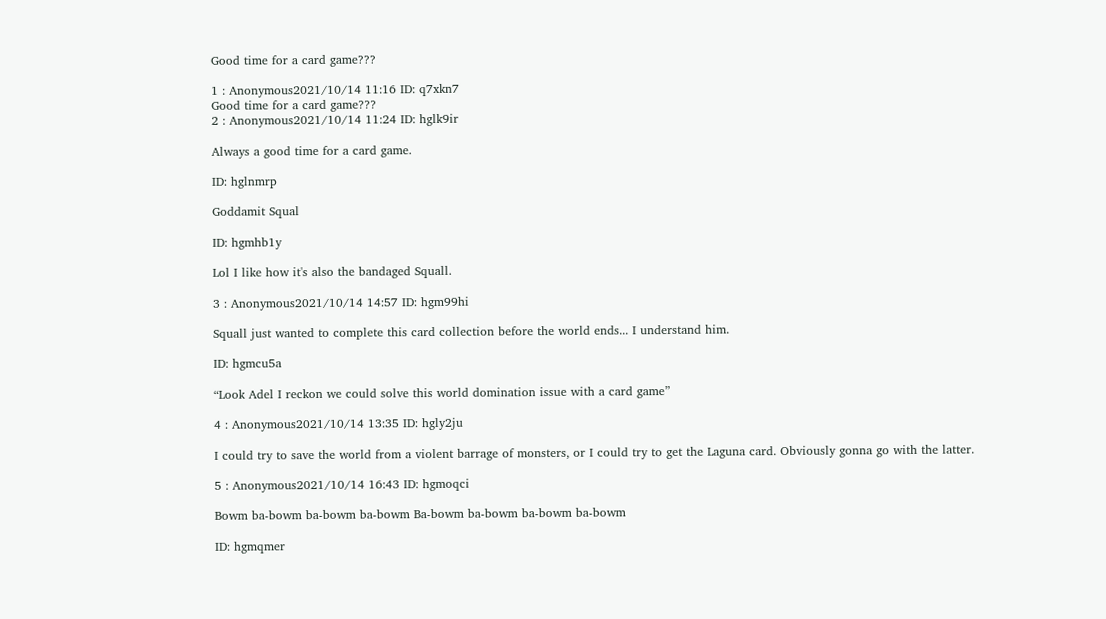Good time for a card game???

1 : Anonymous2021/10/14 11:16 ID: q7xkn7
Good time for a card game???
2 : Anonymous2021/10/14 11:24 ID: hglk9ir

Always a good time for a card game.

ID: hglnmrp

Goddamit Squal

ID: hgmhb1y

Lol I like how it's also the bandaged Squall.

3 : Anonymous2021/10/14 14:57 ID: hgm99hi

Squall just wanted to complete this card collection before the world ends... I understand him.

ID: hgmcu5a

“Look Adel I reckon we could solve this world domination issue with a card game”

4 : Anonymous2021/10/14 13:35 ID: hgly2ju

I could try to save the world from a violent barrage of monsters, or I could try to get the Laguna card. Obviously gonna go with the latter.

5 : Anonymous2021/10/14 16:43 ID: hgmoqci

Bowm ba-bowm ba-bowm ba-bowm Ba-bowm ba-bowm ba-bowm ba-bowm

ID: hgmqmer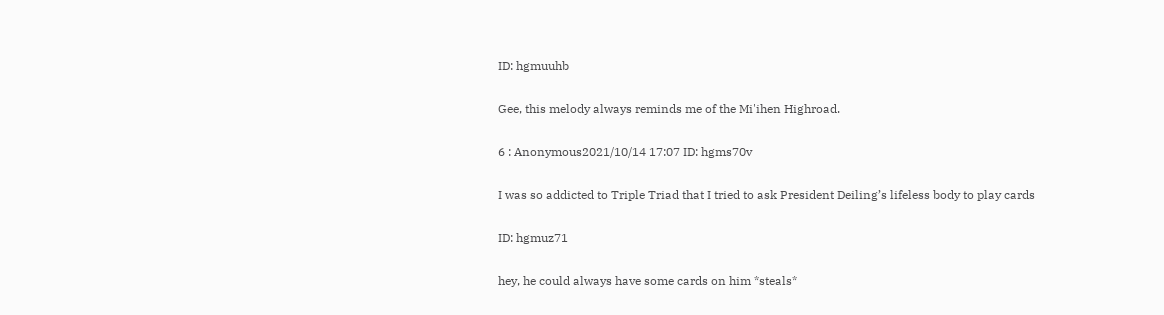ID: hgmuuhb

Gee, this melody always reminds me of the Mi'ihen Highroad.

6 : Anonymous2021/10/14 17:07 ID: hgms70v

I was so addicted to Triple Triad that I tried to ask President Deiling’s lifeless body to play cards

ID: hgmuz71

hey, he could always have some cards on him *steals*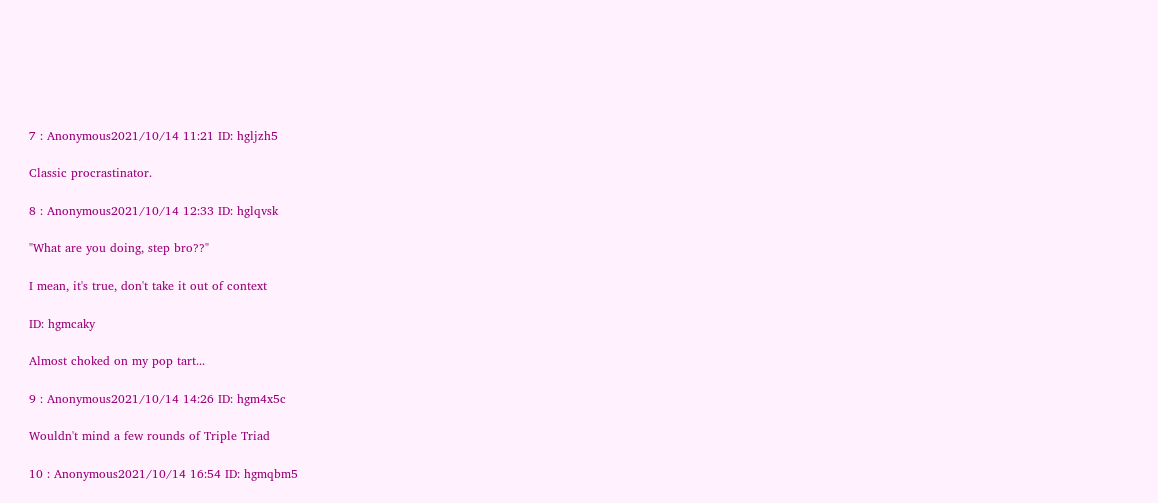7 : Anonymous2021/10/14 11:21 ID: hgljzh5

Classic procrastinator.

8 : Anonymous2021/10/14 12:33 ID: hglqvsk

"What are you doing, step bro??"

I mean, it's true, don't take it out of context

ID: hgmcaky

Almost choked on my pop tart...

9 : Anonymous2021/10/14 14:26 ID: hgm4x5c

Wouldn't mind a few rounds of Triple Triad

10 : Anonymous2021/10/14 16:54 ID: hgmqbm5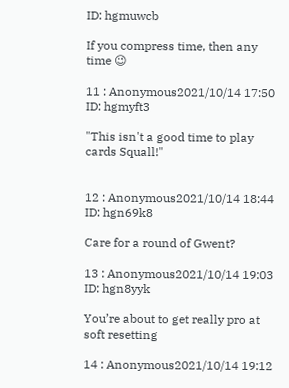ID: hgmuwcb

If you compress time, then any time 😉

11 : Anonymous2021/10/14 17:50 ID: hgmyft3

"This isn't a good time to play cards Squall!"


12 : Anonymous2021/10/14 18:44 ID: hgn69k8

Care for a round of Gwent?

13 : Anonymous2021/10/14 19:03 ID: hgn8yyk

You’re about to get really pro at soft resetting

14 : Anonymous2021/10/14 19:12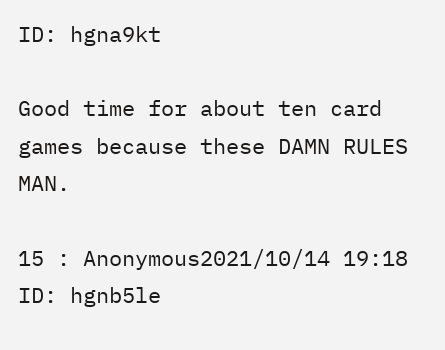ID: hgna9kt

Good time for about ten card games because these DAMN RULES MAN.

15 : Anonymous2021/10/14 19:18 ID: hgnb5le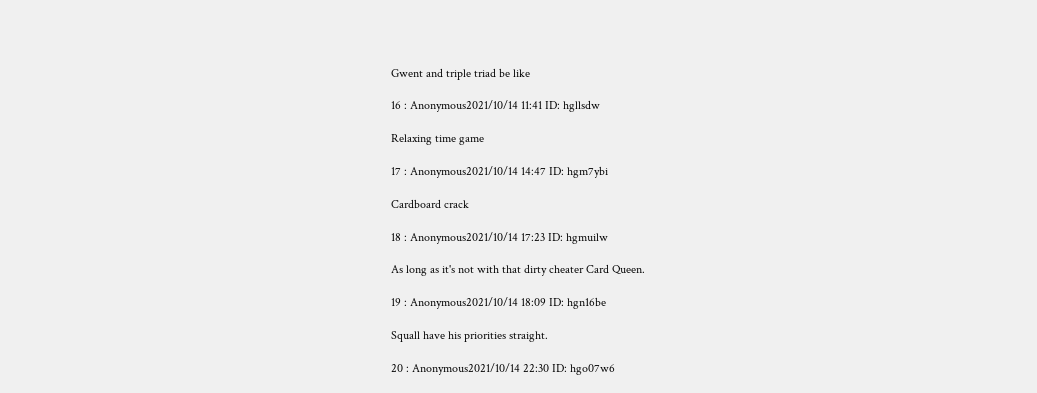Gwent and triple triad be like

16 : Anonymous2021/10/14 11:41 ID: hgllsdw

Relaxing time game

17 : Anonymous2021/10/14 14:47 ID: hgm7ybi

Cardboard crack

18 : Anonymous2021/10/14 17:23 ID: hgmuilw

As long as it's not with that dirty cheater Card Queen.

19 : Anonymous2021/10/14 18:09 ID: hgn16be

Squall have his priorities straight.

20 : Anonymous2021/10/14 22:30 ID: hgo07w6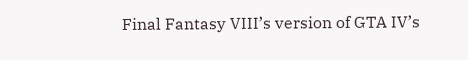Final Fantasy VIII’s version of GTA IV’s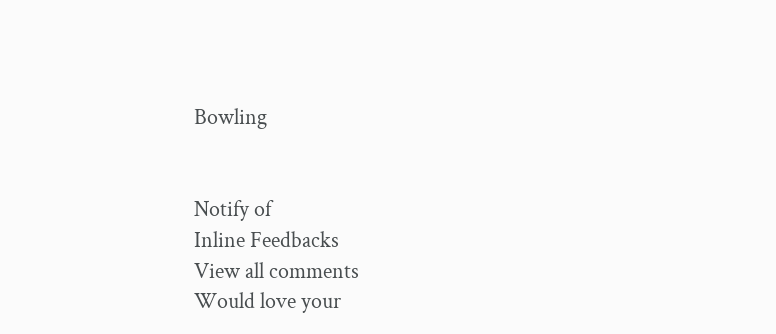Bowling


Notify of
Inline Feedbacks
View all comments
Would love your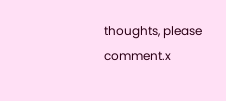thoughts, please comment.x